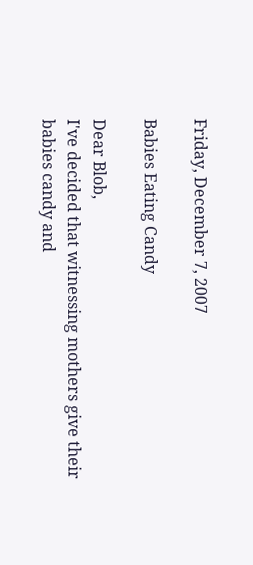Friday, December 7, 2007

Babies Eating Candy

Dear Blob,
I've decided that witnessing mothers give their babies candy and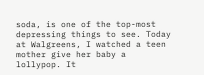soda, is one of the top-most depressing things to see. Today at Walgreens, I watched a teen mother give her baby a lollypop. It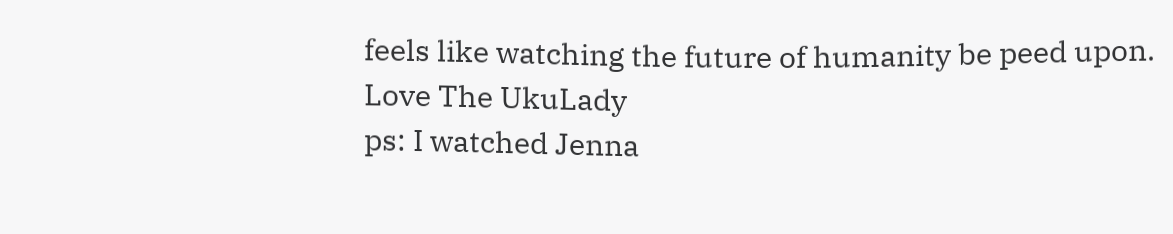feels like watching the future of humanity be peed upon.
Love The UkuLady
ps: I watched Jenna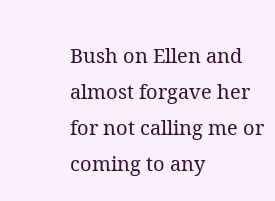Bush on Ellen and almost forgave her for not calling me or coming to any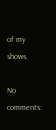of my shows.

No comments: